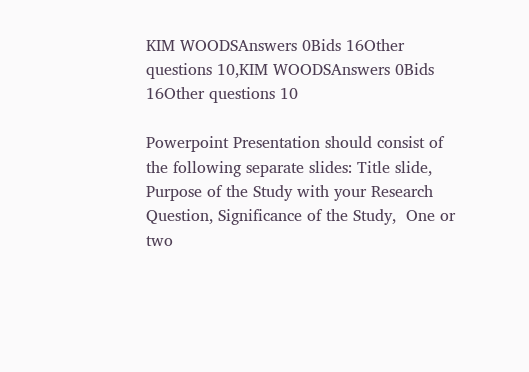KIM WOODSAnswers 0Bids 16Other questions 10,KIM WOODSAnswers 0Bids 16Other questions 10

Powerpoint Presentation should consist of the following separate slides: Title slide, Purpose of the Study with your Research Question, Significance of the Study,  One or two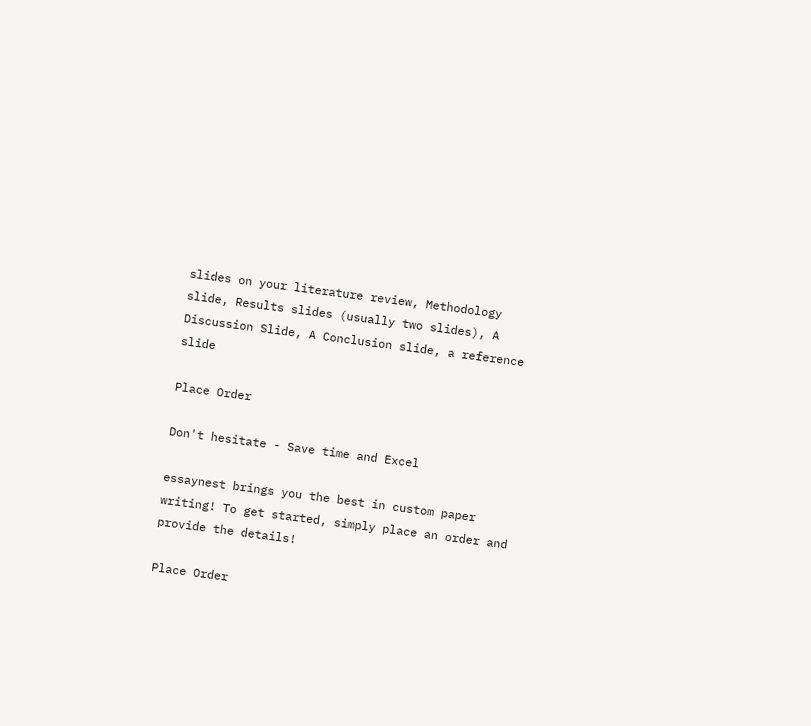slides on your literature review, Methodology slide, Results slides (usually two slides), A Discussion Slide, A Conclusion slide, a reference slide

Place Order

Don't hesitate - Save time and Excel

essaynest brings you the best in custom paper writing! To get started, simply place an order and provide the details!

Place Order